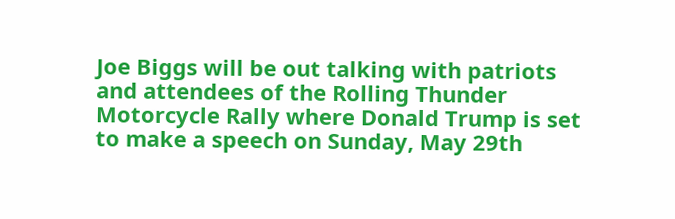Joe Biggs will be out talking with patriots and attendees of the Rolling Thunder Motorcycle Rally where Donald Trump is set to make a speech on Sunday, May 29th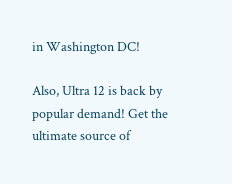in Washington DC!

Also, Ultra 12 is back by popular demand! Get the ultimate source of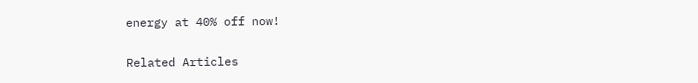energy at 40% off now!

Related Articles